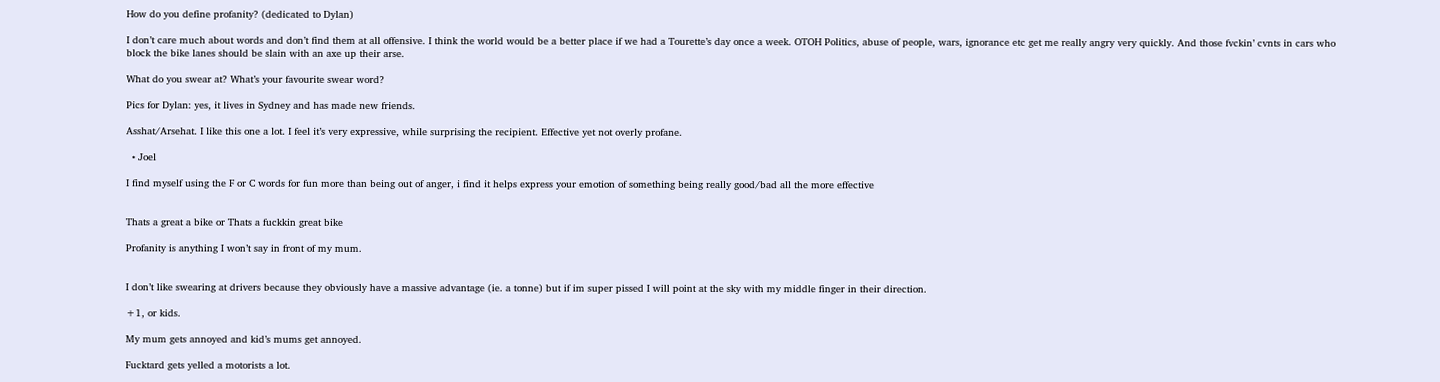How do you define profanity? (dedicated to Dylan)

I don’t care much about words and don’t find them at all offensive. I think the world would be a better place if we had a Tourette’s day once a week. OTOH Politics, abuse of people, wars, ignorance etc get me really angry very quickly. And those fvckin’ cvnts in cars who block the bike lanes should be slain with an axe up their arse.

What do you swear at? What’s your favourite swear word?

Pics for Dylan: yes, it lives in Sydney and has made new friends.

Asshat/Arsehat. I like this one a lot. I feel it’s very expressive, while surprising the recipient. Effective yet not overly profane.

  • Joel

I find myself using the F or C words for fun more than being out of anger, i find it helps express your emotion of something being really good/bad all the more effective


Thats a great a bike or Thats a fuckkin great bike

Profanity is anything I won’t say in front of my mum.


I don’t like swearing at drivers because they obviously have a massive advantage (ie. a tonne) but if im super pissed I will point at the sky with my middle finger in their direction.

+1, or kids.

My mum gets annoyed and kid’s mums get annoyed.

Fucktard gets yelled a motorists a lot.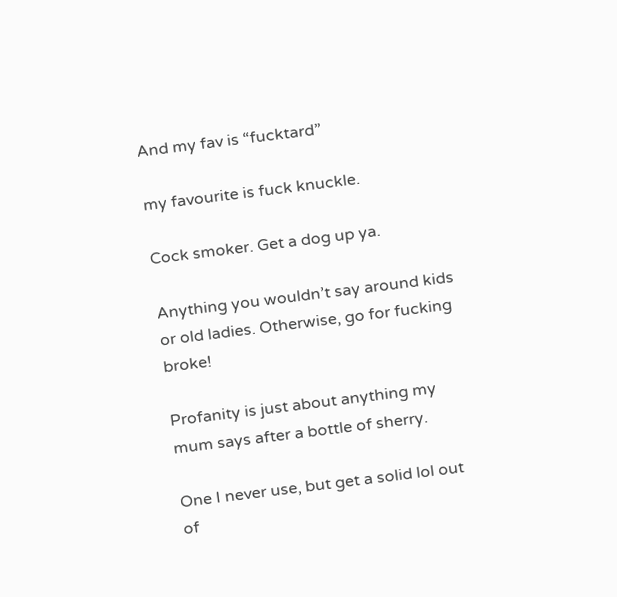And my fav is “fucktard”

my favourite is fuck knuckle.

Cock smoker. Get a dog up ya.

Anything you wouldn’t say around kids or old ladies. Otherwise, go for fucking broke!

Profanity is just about anything my mum says after a bottle of sherry.

One I never use, but get a solid lol out of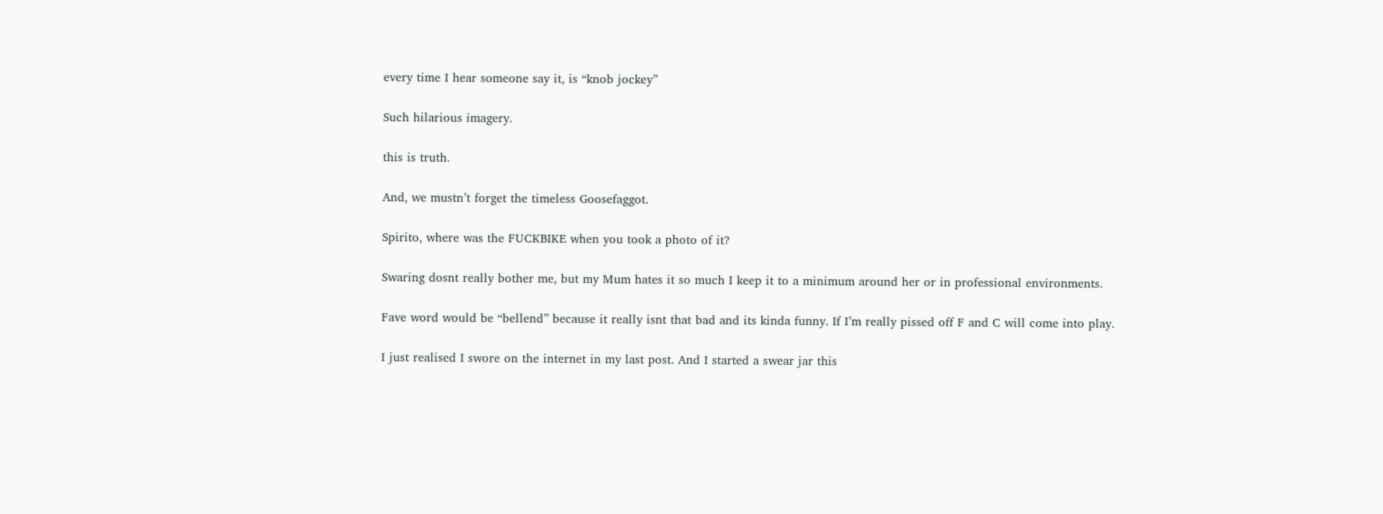every time I hear someone say it, is “knob jockey”

Such hilarious imagery.

this is truth.

And, we mustn’t forget the timeless Goosefaggot.

Spirito, where was the FUCKBIKE when you took a photo of it?

Swaring dosnt really bother me, but my Mum hates it so much I keep it to a minimum around her or in professional environments.

Fave word would be “bellend” because it really isnt that bad and its kinda funny. If I’m really pissed off F and C will come into play.

I just realised I swore on the internet in my last post. And I started a swear jar this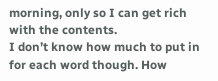morning, only so I can get rich with the contents.
I don’t know how much to put in for each word though. How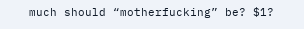much should “motherfucking” be? $1?